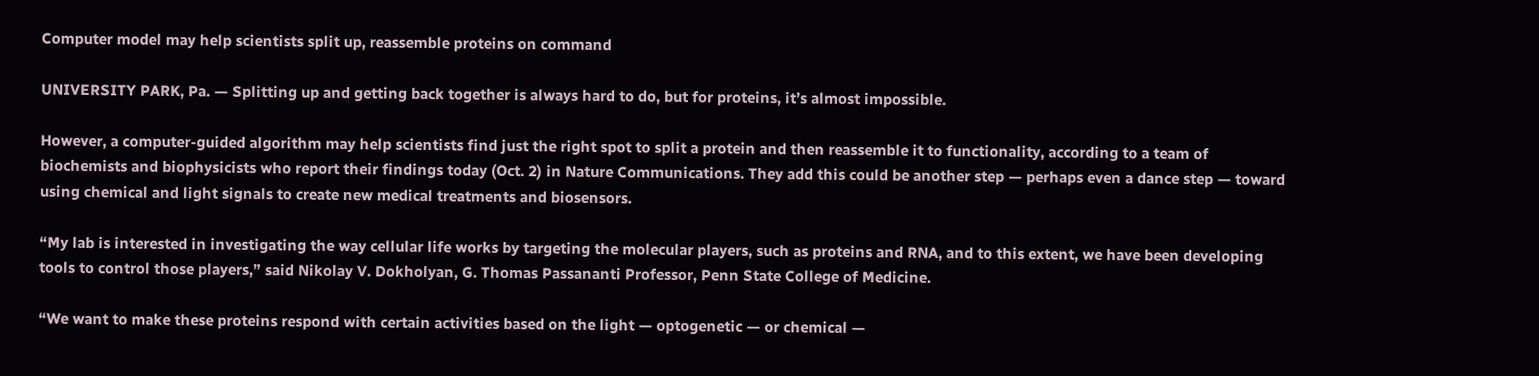Computer model may help scientists split up, reassemble proteins on command

UNIVERSITY PARK, Pa. — Splitting up and getting back together is always hard to do, but for proteins, it’s almost impossible.

However, a computer-guided algorithm may help scientists find just the right spot to split a protein and then reassemble it to functionality, according to a team of biochemists and biophysicists who report their findings today (Oct. 2) in Nature Communications. They add this could be another step — perhaps even a dance step — toward using chemical and light signals to create new medical treatments and biosensors.

“My lab is interested in investigating the way cellular life works by targeting the molecular players, such as proteins and RNA, and to this extent, we have been developing tools to control those players,” said Nikolay V. Dokholyan, G. Thomas Passananti Professor, Penn State College of Medicine.

“We want to make these proteins respond with certain activities based on the light — optogenetic — or chemical —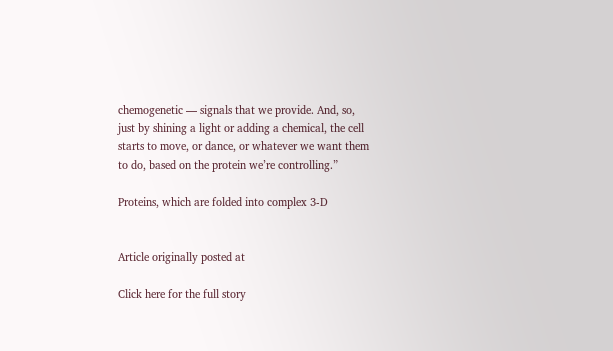chemogenetic — signals that we provide. And, so, just by shining a light or adding a chemical, the cell starts to move, or dance, or whatever we want them to do, based on the protein we’re controlling.”

Proteins, which are folded into complex 3-D


Article originally posted at

Click here for the full story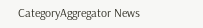CategoryAggregator News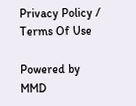Privacy Policy / Terms Of Use

Powered by MMD